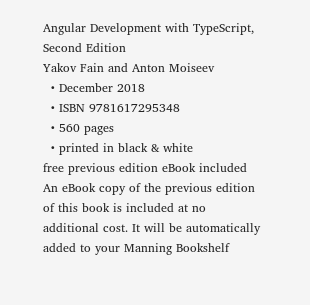Angular Development with TypeScript, Second Edition
Yakov Fain and Anton Moiseev
  • December 2018
  • ISBN 9781617295348
  • 560 pages
  • printed in black & white
free previous edition eBook included
An eBook copy of the previous edition of this book is included at no additional cost. It will be automatically added to your Manning Bookshelf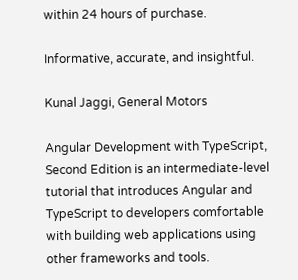within 24 hours of purchase.

Informative, accurate, and insightful.

Kunal Jaggi, General Motors

Angular Development with TypeScript, Second Edition is an intermediate-level tutorial that introduces Angular and TypeScript to developers comfortable with building web applications using other frameworks and tools.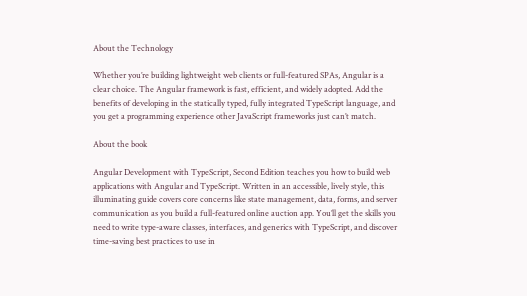About the Technology

Whether you’re building lightweight web clients or full-featured SPAs, Angular is a clear choice. The Angular framework is fast, efficient, and widely adopted. Add the benefits of developing in the statically typed, fully integrated TypeScript language, and you get a programming experience other JavaScript frameworks just can’t match.

About the book

Angular Development with TypeScript, Second Edition teaches you how to build web applications with Angular and TypeScript. Written in an accessible, lively style, this illuminating guide covers core concerns like state management, data, forms, and server communication as you build a full-featured online auction app. You’ll get the skills you need to write type-aware classes, interfaces, and generics with TypeScript, and discover time-saving best practices to use in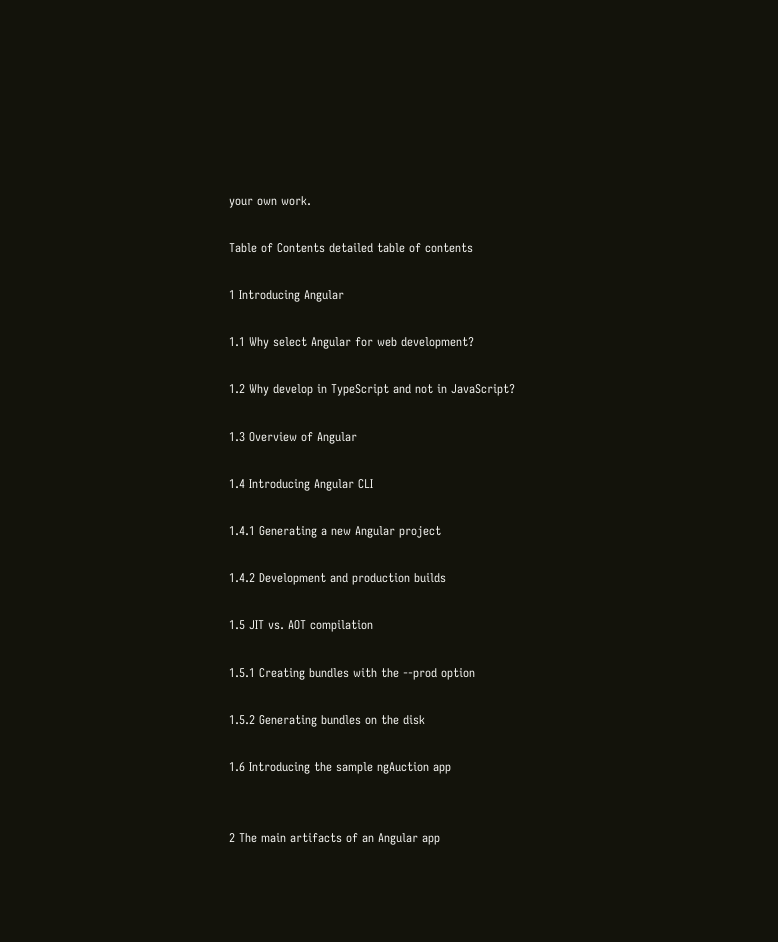your own work.

Table of Contents detailed table of contents

1 Introducing Angular

1.1 Why select Angular for web development?

1.2 Why develop in TypeScript and not in JavaScript?

1.3 Overview of Angular

1.4 Introducing Angular CLI

1.4.1 Generating a new Angular project

1.4.2 Development and production builds

1.5 JIT vs. AOT compilation

1.5.1 Creating bundles with the --prod option

1.5.2 Generating bundles on the disk

1.6 Introducing the sample ngAuction app


2 The main artifacts of an Angular app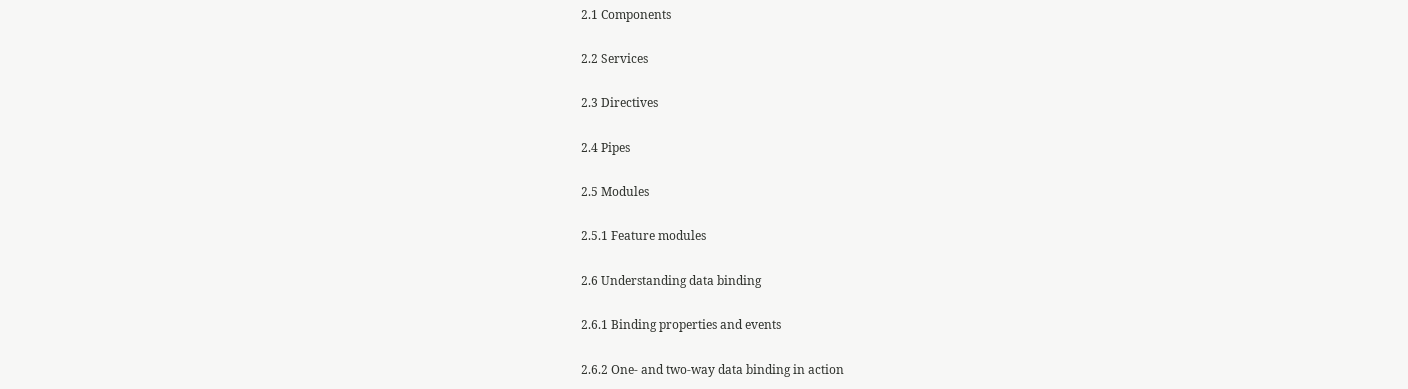2.1 Components

2.2 Services

2.3 Directives

2.4 Pipes

2.5 Modules

2.5.1 Feature modules

2.6 Understanding data binding

2.6.1 Binding properties and events

2.6.2 One- and two-way data binding in action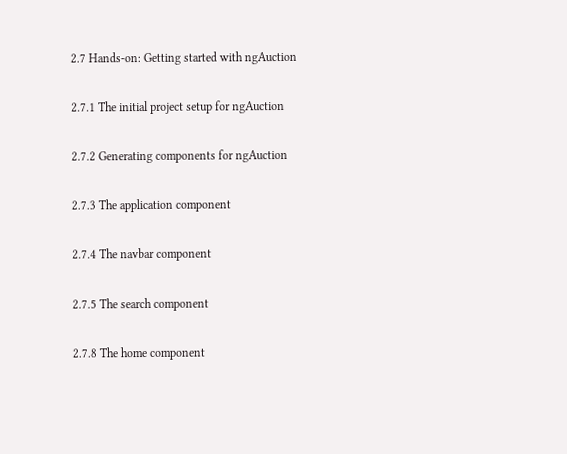2.7 Hands-on: Getting started with ngAuction

2.7.1 The initial project setup for ngAuction

2.7.2 Generating components for ngAuction

2.7.3 The application component

2.7.4 The navbar component

2.7.5 The search component

2.7.8 The home component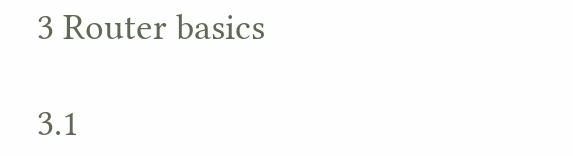3 Router basics

3.1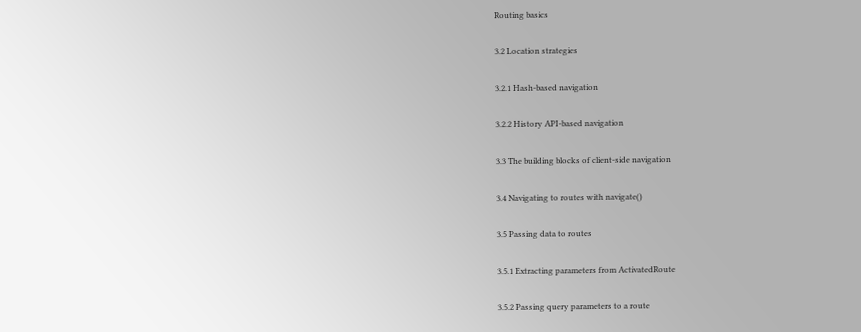Routing basics

3.2 Location strategies

3.2.1 Hash-based navigation

3.2.2 History API-based navigation

3.3 The building blocks of client-side navigation

3.4 Navigating to routes with navigate()

3.5 Passing data to routes

3.5.1 Extracting parameters from ActivatedRoute

3.5.2 Passing query parameters to a route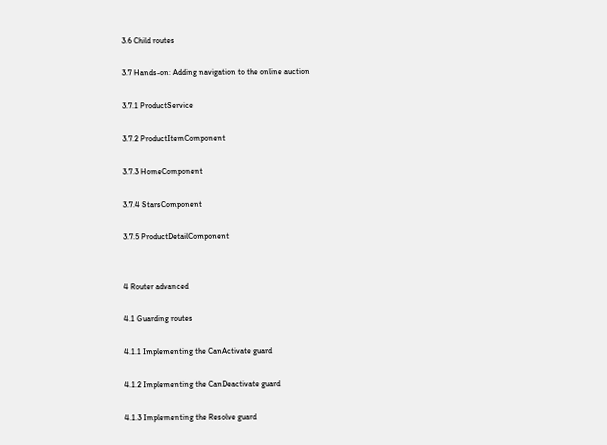3.6 Child routes

3.7 Hands-on: Adding navigation to the online auction

3.7.1 ProductService

3.7.2 ProductItemComponent

3.7.3 HomeComponent

3.7.4 StarsComponent

3.7.5 ProductDetailComponent


4 Router advanced

4.1 Guarding routes

4.1.1 Implementing the CanActivate guard

4.1.2 Implementing the CanDeactivate guard

4.1.3 Implementing the Resolve guard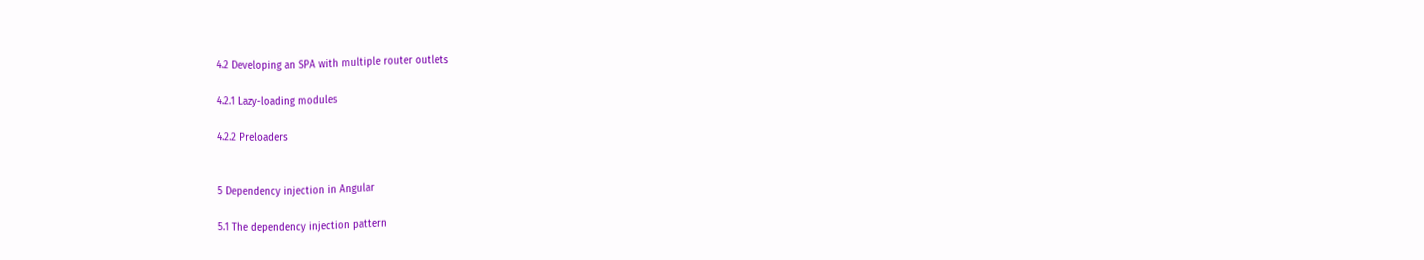4.2 Developing an SPA with multiple router outlets

4.2.1 Lazy-loading modules

4.2.2 Preloaders


5 Dependency injection in Angular

5.1 The dependency injection pattern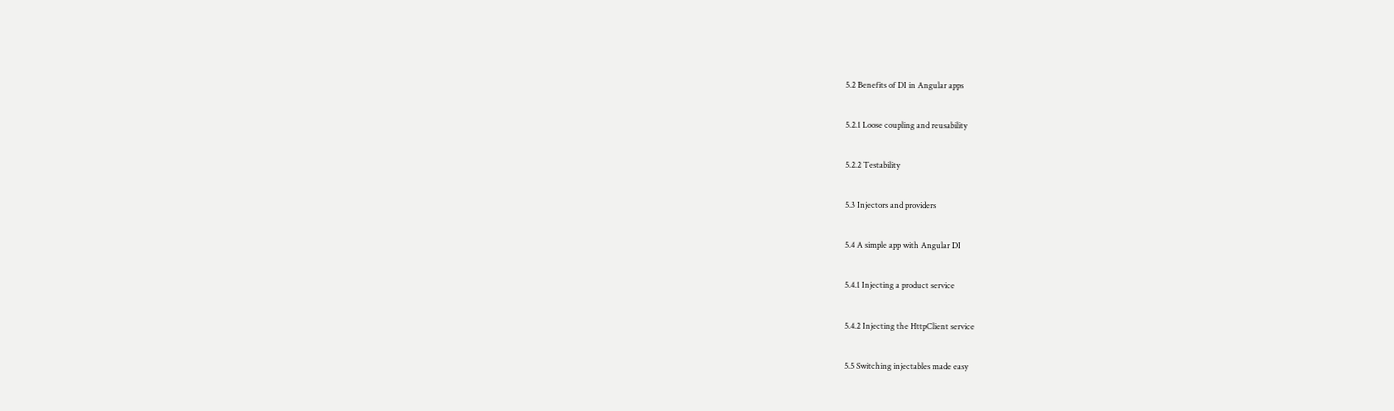5.2 Benefits of DI in Angular apps

5.2.1 Loose coupling and reusability

5.2.2 Testability

5.3 Injectors and providers

5.4 A simple app with Angular DI

5.4.1 Injecting a product service

5.4.2 Injecting the HttpClient service

5.5 Switching injectables made easy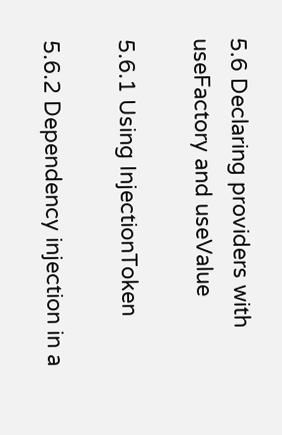5.6 Declaring providers with useFactory and useValue

5.6.1 Using InjectionToken

5.6.2 Dependency injection in a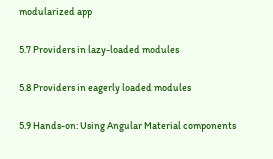modularized app

5.7 Providers in lazy-loaded modules

5.8 Providers in eagerly loaded modules

5.9 Hands-on: Using Angular Material components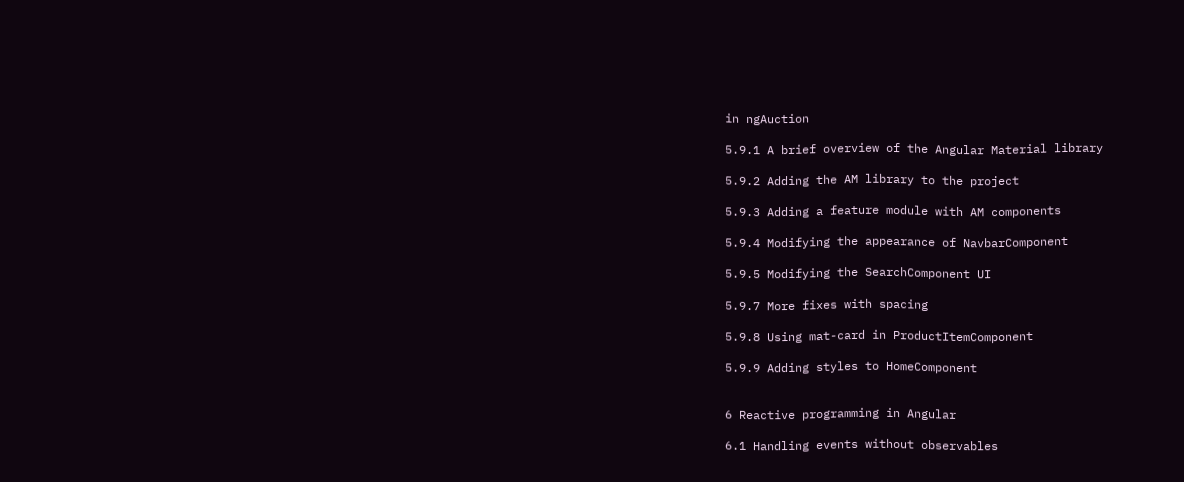in ngAuction

5.9.1 A brief overview of the Angular Material library

5.9.2 Adding the AM library to the project

5.9.3 Adding a feature module with AM components

5.9.4 Modifying the appearance of NavbarComponent

5.9.5 Modifying the SearchComponent UI

5.9.7 More fixes with spacing

5.9.8 Using mat-card in ProductItemComponent

5.9.9 Adding styles to HomeComponent


6 Reactive programming in Angular

6.1 Handling events without observables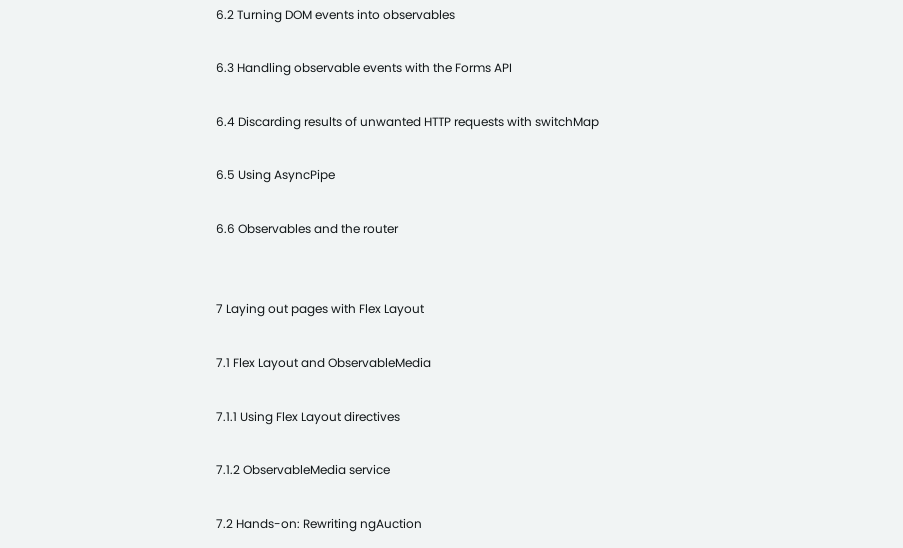6.2 Turning DOM events into observables

6.3 Handling observable events with the Forms API

6.4 Discarding results of unwanted HTTP requests with switchMap

6.5 Using AsyncPipe

6.6 Observables and the router


7 Laying out pages with Flex Layout

7.1 Flex Layout and ObservableMedia

7.1.1 Using Flex Layout directives

7.1.2 ObservableMedia service

7.2 Hands-on: Rewriting ngAuction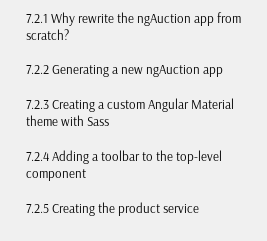7.2.1 Why rewrite the ngAuction app from scratch?

7.2.2 Generating a new ngAuction app

7.2.3 Creating a custom Angular Material theme with Sass

7.2.4 Adding a toolbar to the top-level component

7.2.5 Creating the product service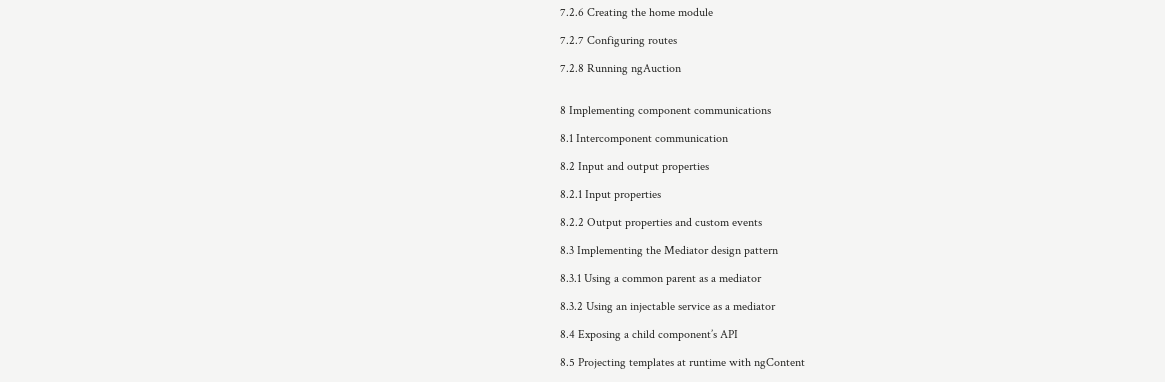7.2.6 Creating the home module

7.2.7 Configuring routes

7.2.8 Running ngAuction


8 Implementing component communications

8.1 Intercomponent communication

8.2 Input and output properties

8.2.1 Input properties

8.2.2 Output properties and custom events

8.3 Implementing the Mediator design pattern

8.3.1 Using a common parent as a mediator

8.3.2 Using an injectable service as a mediator

8.4 Exposing a child component’s API

8.5 Projecting templates at runtime with ngContent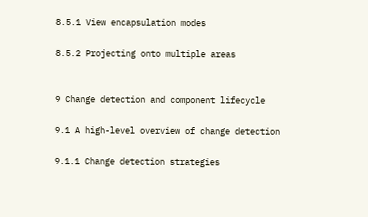8.5.1 View encapsulation modes

8.5.2 Projecting onto multiple areas


9 Change detection and component lifecycle

9.1 A high-level overview of change detection

9.1.1 Change detection strategies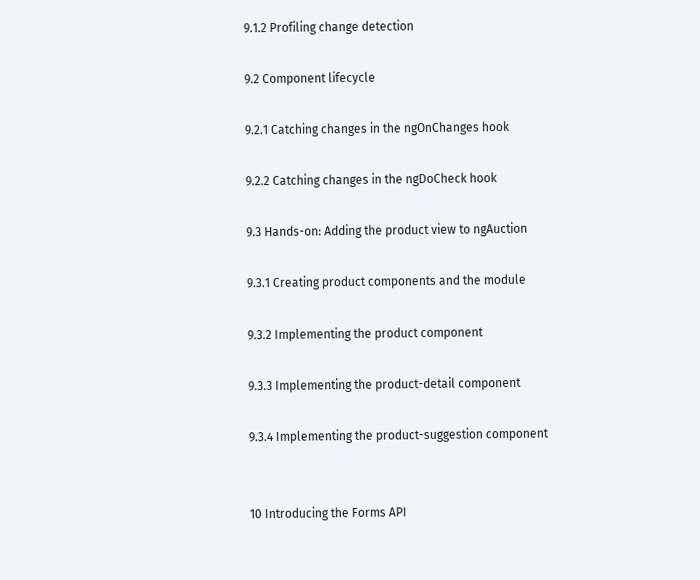9.1.2 Profiling change detection

9.2 Component lifecycle

9.2.1 Catching changes in the ngOnChanges hook

9.2.2 Catching changes in the ngDoCheck hook

9.3 Hands-on: Adding the product view to ngAuction

9.3.1 Creating product components and the module

9.3.2 Implementing the product component

9.3.3 Implementing the product-detail component

9.3.4 Implementing the product-suggestion component


10 Introducing the Forms API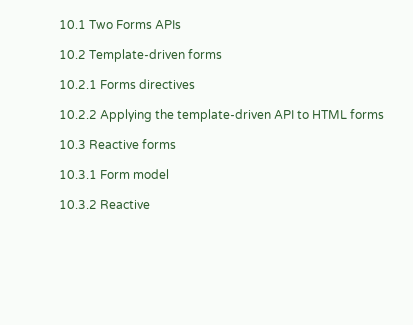10.1 Two Forms APIs

10.2 Template-driven forms

10.2.1 Forms directives

10.2.2 Applying the template-driven API to HTML forms

10.3 Reactive forms

10.3.1 Form model

10.3.2 Reactive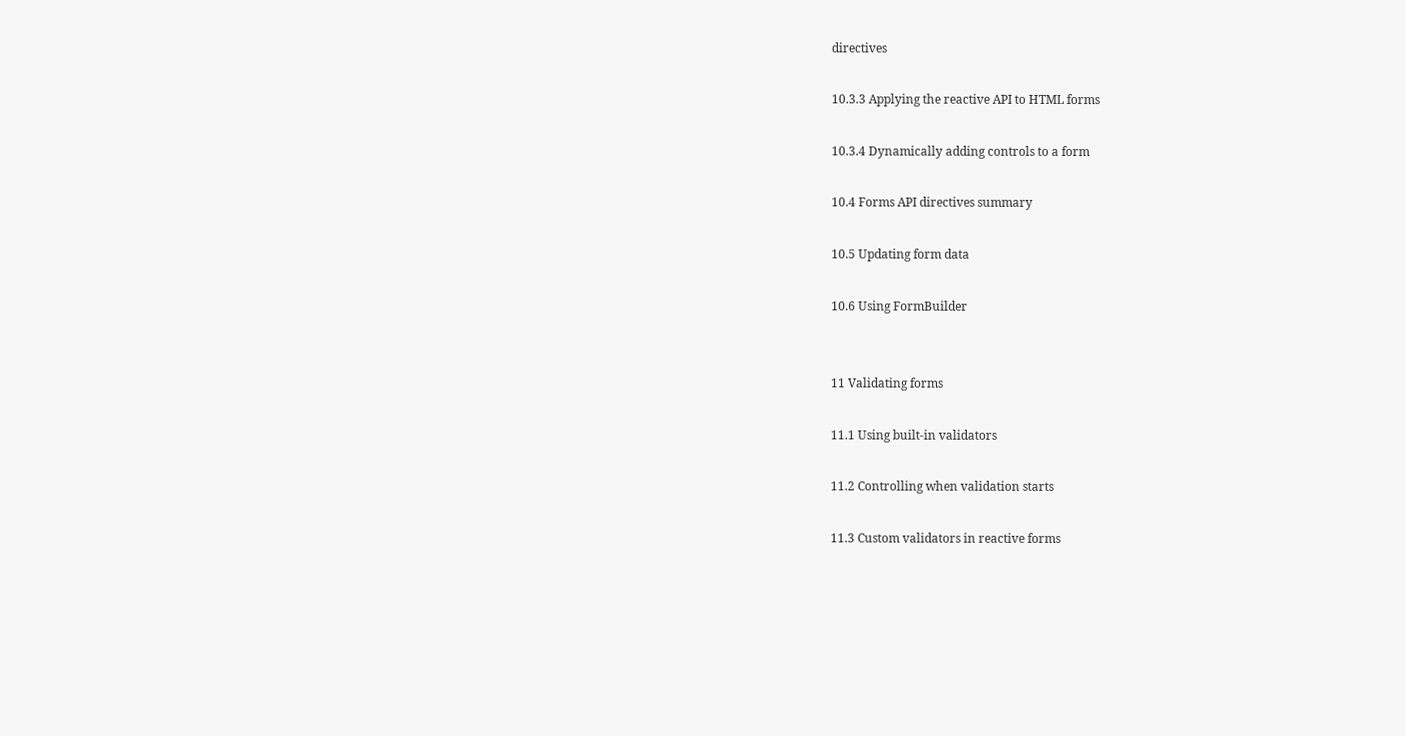directives

10.3.3 Applying the reactive API to HTML forms

10.3.4 Dynamically adding controls to a form

10.4 Forms API directives summary

10.5 Updating form data

10.6 Using FormBuilder


11 Validating forms

11.1 Using built-in validators

11.2 Controlling when validation starts

11.3 Custom validators in reactive forms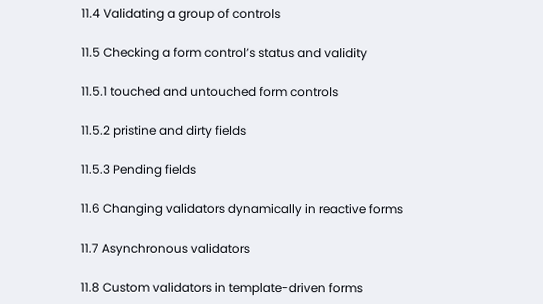11.4 Validating a group of controls

11.5 Checking a form control’s status and validity

11.5.1 touched and untouched form controls

11.5.2 pristine and dirty fields

11.5.3 Pending fields

11.6 Changing validators dynamically in reactive forms

11.7 Asynchronous validators

11.8 Custom validators in template-driven forms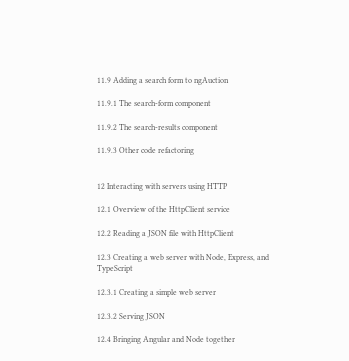11.9 Adding a search form to ngAuction

11.9.1 The search-form component

11.9.2 The search-results component

11.9.3 Other code refactoring


12 Interacting with servers using HTTP

12.1 Overview of the HttpClient service

12.2 Reading a JSON file with HttpClient

12.3 Creating a web server with Node, Express, and TypeScript

12.3.1 Creating a simple web server

12.3.2 Serving JSON

12.4 Bringing Angular and Node together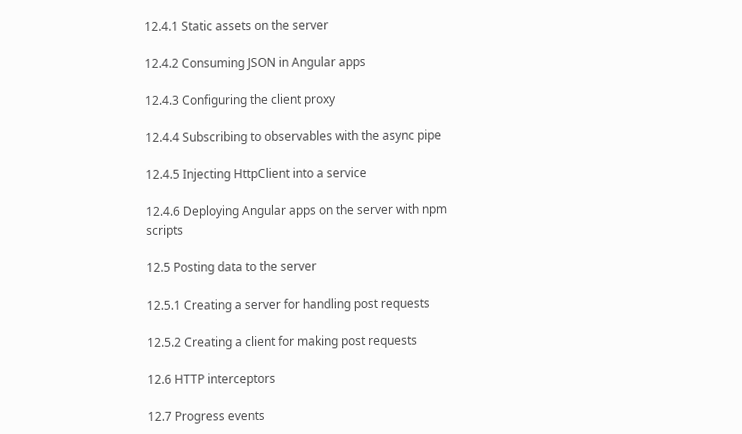12.4.1 Static assets on the server

12.4.2 Consuming JSON in Angular apps

12.4.3 Configuring the client proxy

12.4.4 Subscribing to observables with the async pipe

12.4.5 Injecting HttpClient into a service

12.4.6 Deploying Angular apps on the server with npm scripts

12.5 Posting data to the server

12.5.1 Creating a server for handling post requests

12.5.2 Creating a client for making post requests

12.6 HTTP interceptors

12.7 Progress events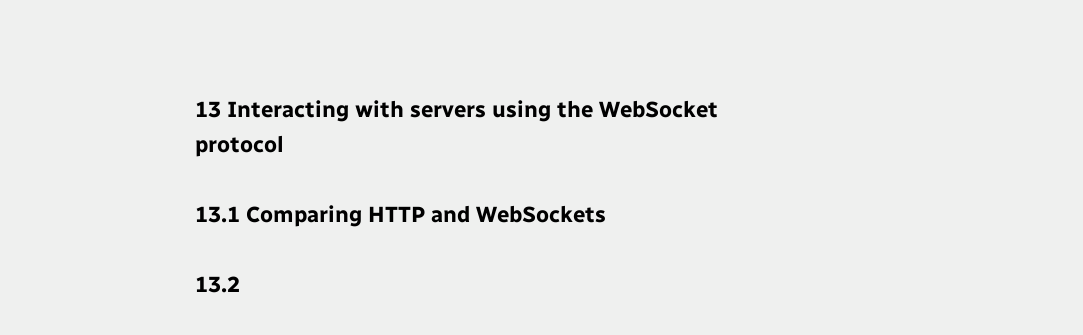13 Interacting with servers using the WebSocket protocol

13.1 Comparing HTTP and WebSockets

13.2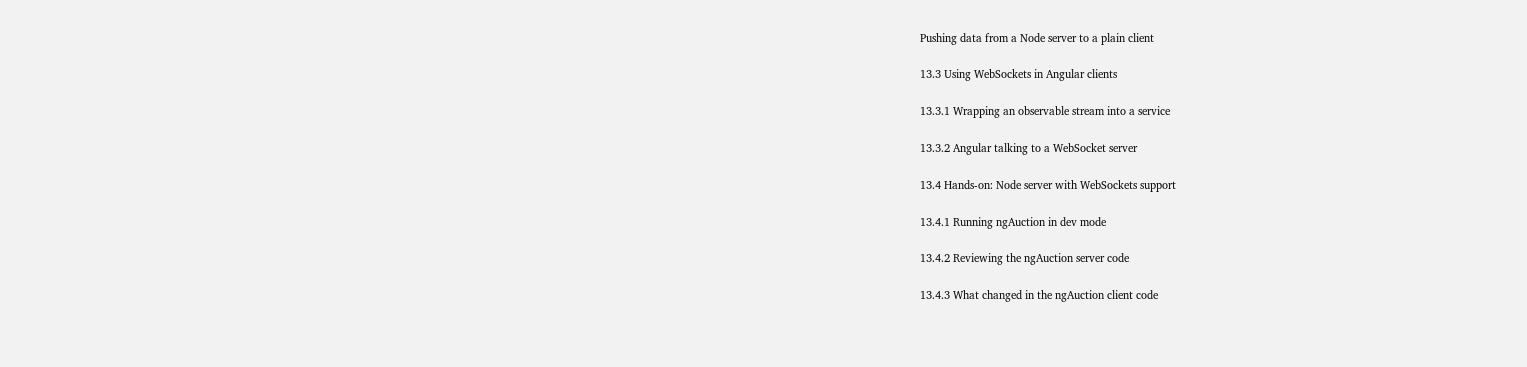Pushing data from a Node server to a plain client

13.3 Using WebSockets in Angular clients

13.3.1 Wrapping an observable stream into a service

13.3.2 Angular talking to a WebSocket server

13.4 Hands-on: Node server with WebSockets support

13.4.1 Running ngAuction in dev mode

13.4.2 Reviewing the ngAuction server code

13.4.3 What changed in the ngAuction client code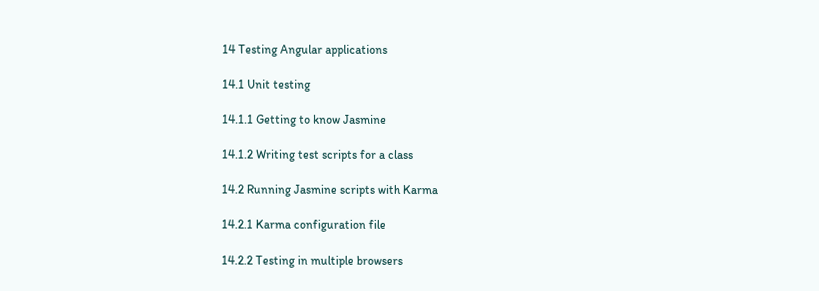14 Testing Angular applications

14.1 Unit testing

14.1.1 Getting to know Jasmine

14.1.2 Writing test scripts for a class

14.2 Running Jasmine scripts with Karma

14.2.1 Karma configuration file

14.2.2 Testing in multiple browsers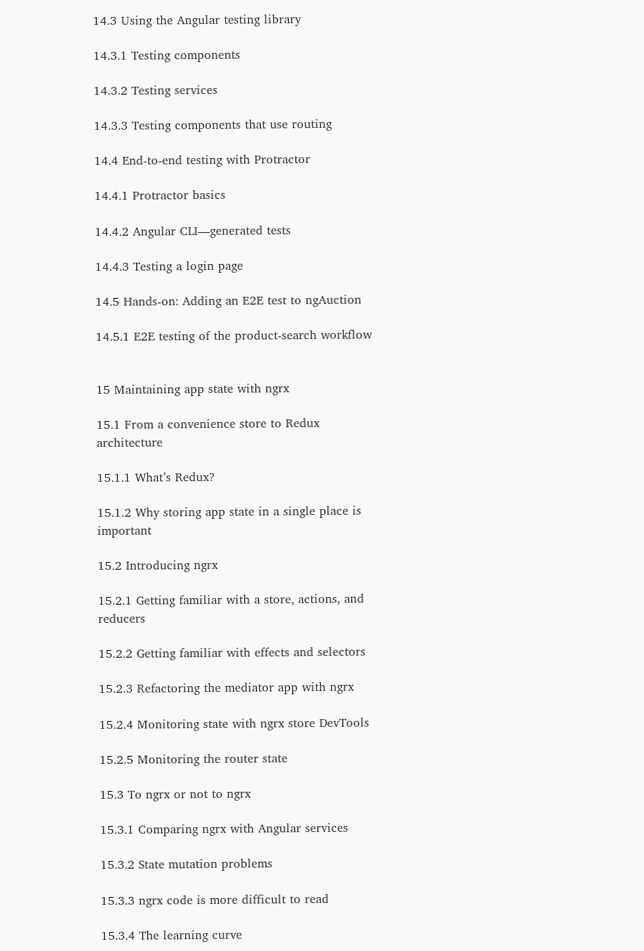14.3 Using the Angular testing library

14.3.1 Testing components

14.3.2 Testing services

14.3.3 Testing components that use routing

14.4 End-to-end testing with Protractor

14.4.1 Protractor basics

14.4.2 Angular CLI—generated tests

14.4.3 Testing a login page

14.5 Hands-on: Adding an E2E test to ngAuction

14.5.1 E2E testing of the product-search workflow


15 Maintaining app state with ngrx

15.1 From a convenience store to Redux architecture

15.1.1 What’s Redux?

15.1.2 Why storing app state in a single place is important

15.2 Introducing ngrx

15.2.1 Getting familiar with a store, actions, and reducers

15.2.2 Getting familiar with effects and selectors

15.2.3 Refactoring the mediator app with ngrx

15.2.4 Monitoring state with ngrx store DevTools

15.2.5 Monitoring the router state

15.3 To ngrx or not to ngrx

15.3.1 Comparing ngrx with Angular services

15.3.2 State mutation problems

15.3.3 ngrx code is more difficult to read

15.3.4 The learning curve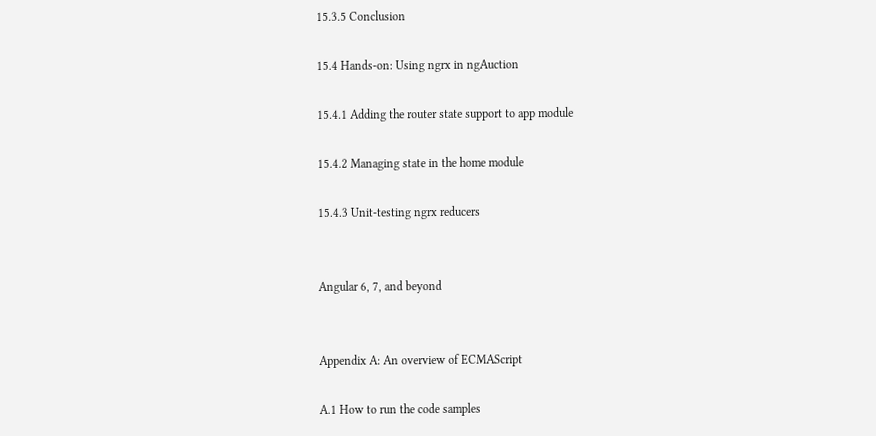15.3.5 Conclusion

15.4 Hands-on: Using ngrx in ngAuction

15.4.1 Adding the router state support to app module

15.4.2 Managing state in the home module

15.4.3 Unit-testing ngrx reducers


Angular 6, 7, and beyond


Appendix A: An overview of ECMAScript

A.1 How to run the code samples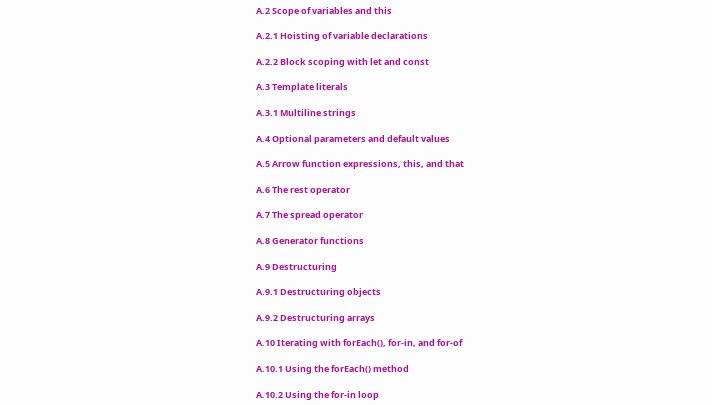A.2 Scope of variables and this

A.2.1 Hoisting of variable declarations

A.2.2 Block scoping with let and const

A.3 Template literals

A.3.1 Multiline strings

A.4 Optional parameters and default values

A.5 Arrow function expressions, this, and that

A.6 The rest operator

A.7 The spread operator

A.8 Generator functions

A.9 Destructuring

A.9.1 Destructuring objects

A.9.2 Destructuring arrays

A.10 Iterating with forEach(), for-in, and for-of

A.10.1 Using the forEach() method

A.10.2 Using the for-in loop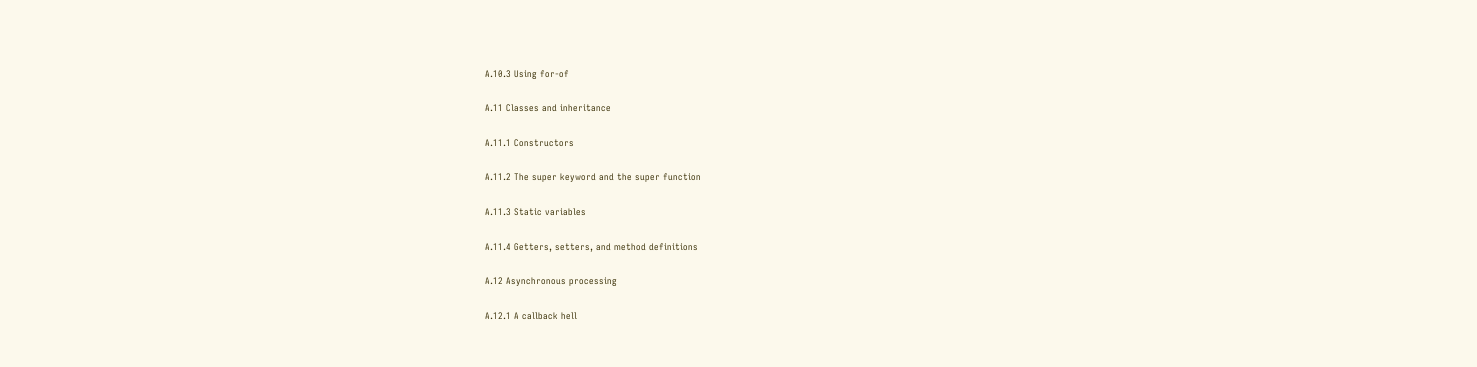A.10.3 Using for-of

A.11 Classes and inheritance

A.11.1 Constructors

A.11.2 The super keyword and the super function

A.11.3 Static variables

A.11.4 Getters, setters, and method definitions

A.12 Asynchronous processing

A.12.1 A callback hell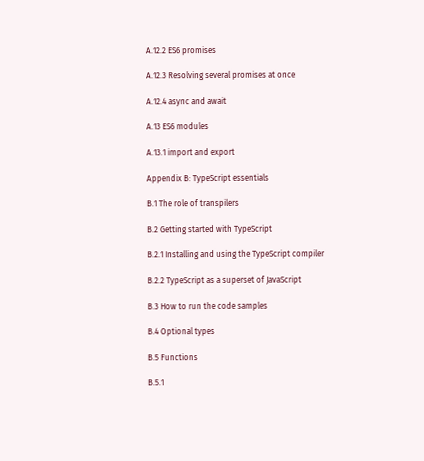A.12.2 ES6 promises

A.12.3 Resolving several promises at once

A.12.4 async and await

A.13 ES6 modules

A.13.1 import and export

Appendix B: TypeScript essentials

B.1 The role of transpilers

B.2 Getting started with TypeScript

B.2.1 Installing and using the TypeScript compiler

B.2.2 TypeScript as a superset of JavaScript

B.3 How to run the code samples

B.4 Optional types

B.5 Functions

B.5.1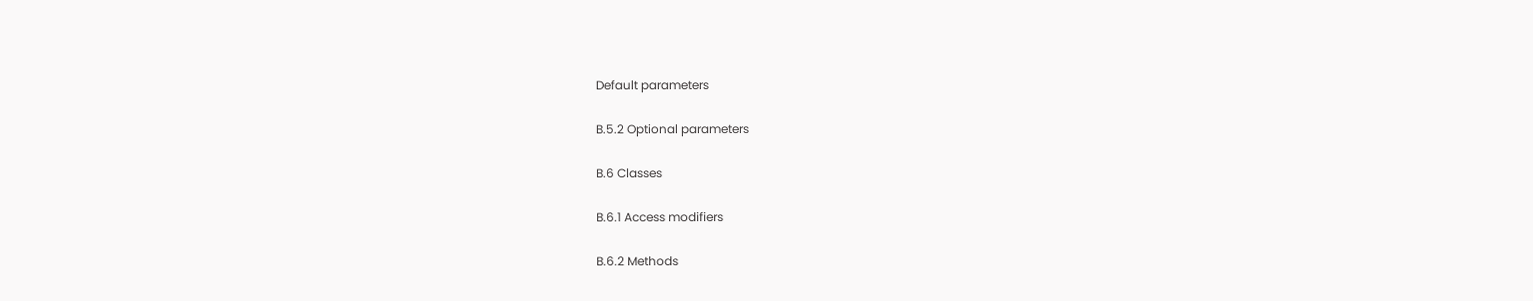Default parameters

B.5.2 Optional parameters

B.6 Classes

B.6.1 Access modifiers

B.6.2 Methods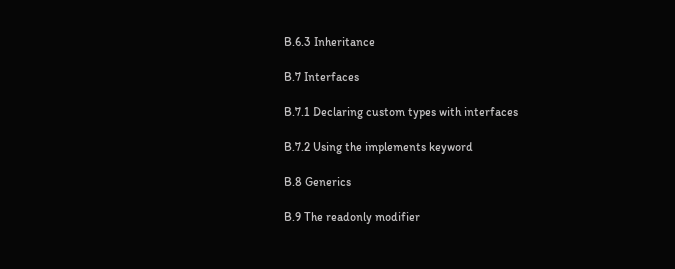B.6.3 Inheritance

B.7 Interfaces

B.7.1 Declaring custom types with interfaces

B.7.2 Using the implements keyword

B.8 Generics

B.9 The readonly modifier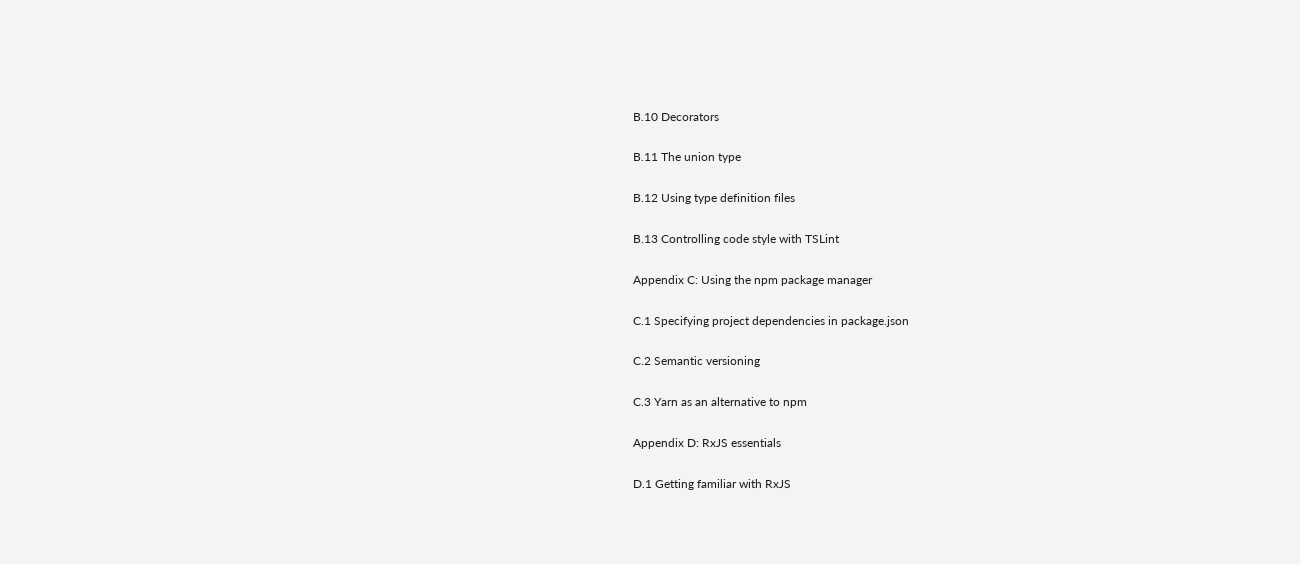B.10 Decorators

B.11 The union type

B.12 Using type definition files

B.13 Controlling code style with TSLint

Appendix C: Using the npm package manager

C.1 Specifying project dependencies in package.json

C.2 Semantic versioning

C.3 Yarn as an alternative to npm

Appendix D: RxJS essentials

D.1 Getting familiar with RxJS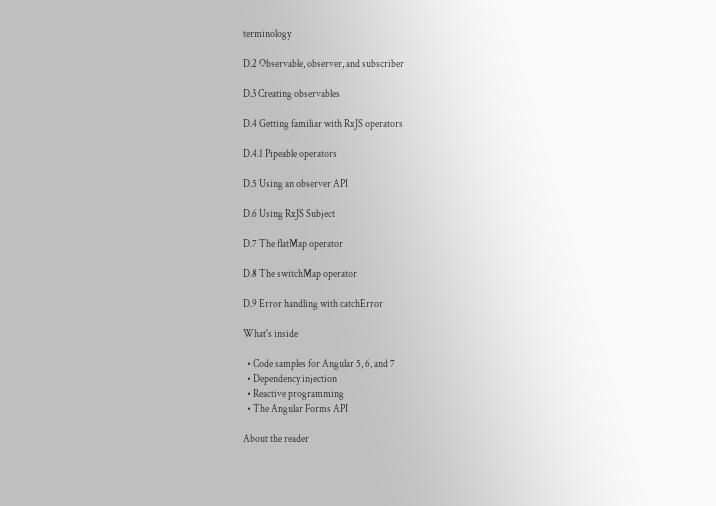terminology

D.2 Observable, observer, and subscriber

D.3 Creating observables

D.4 Getting familiar with RxJS operators

D.4.1 Pipeable operators

D.5 Using an observer API

D.6 Using RxJS Subject

D.7 The flatMap operator

D.8 The switchMap operator

D.9 Error handling with catchError

What's inside

  • Code samples for Angular 5, 6, and 7
  • Dependency injection
  • Reactive programming
  • The Angular Forms API

About the reader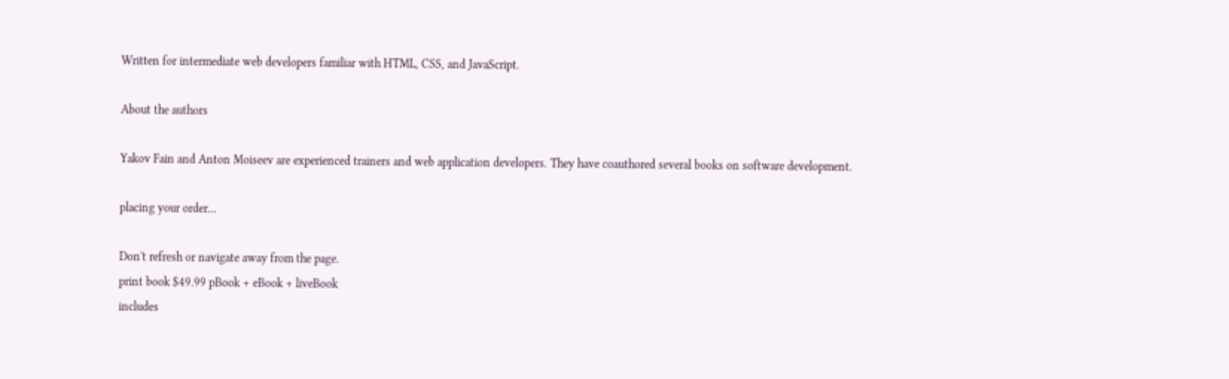Written for intermediate web developers familiar with HTML, CSS, and JavaScript.

About the authors

Yakov Fain and Anton Moiseev are experienced trainers and web application developers. They have coauthored several books on software development.

placing your order...

Don't refresh or navigate away from the page.
print book $49.99 pBook + eBook + liveBook
includes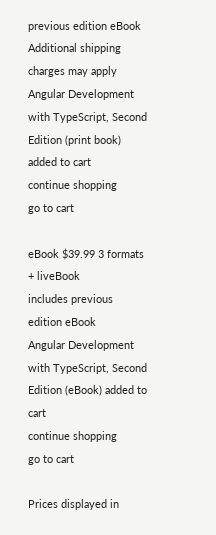previous edition eBook
Additional shipping charges may apply
Angular Development with TypeScript, Second Edition (print book) added to cart
continue shopping
go to cart

eBook $39.99 3 formats + liveBook
includes previous edition eBook
Angular Development with TypeScript, Second Edition (eBook) added to cart
continue shopping
go to cart

Prices displayed in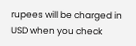rupees will be charged in USD when you check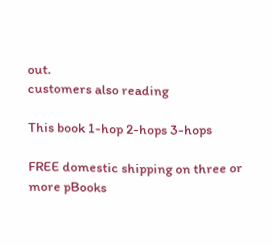out.
customers also reading

This book 1-hop 2-hops 3-hops

FREE domestic shipping on three or more pBooks